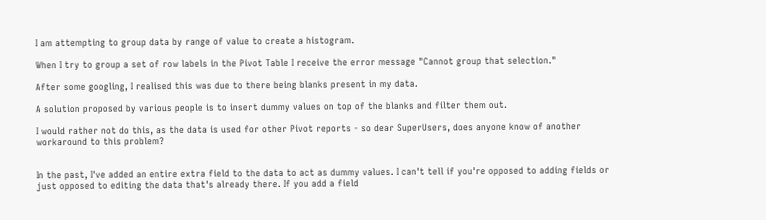I am attempting to group data by range of value to create a histogram.

When I try to group a set of row labels in the Pivot Table I receive the error message "Cannot group that selection."

After some googling, I realised this was due to there being blanks present in my data.

A solution proposed by various people is to insert dummy values on top of the blanks and filter them out.

I would rather not do this, as the data is used for other Pivot reports - so dear SuperUsers, does anyone know of another workaround to this problem?


In the past, I've added an entire extra field to the data to act as dummy values. I can't tell if you're opposed to adding fields or just opposed to editing the data that's already there. If you add a field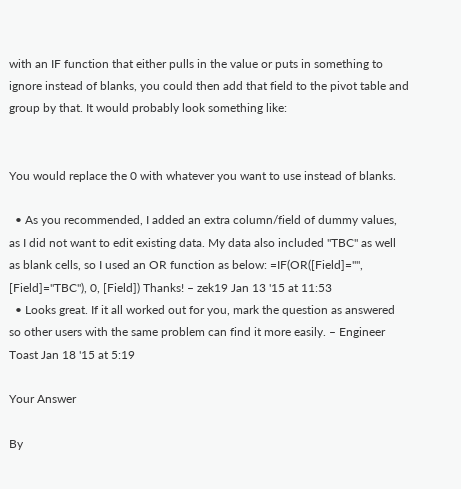with an IF function that either pulls in the value or puts in something to ignore instead of blanks, you could then add that field to the pivot table and group by that. It would probably look something like:


You would replace the 0 with whatever you want to use instead of blanks.

  • As you recommended, I added an extra column/field of dummy values, as I did not want to edit existing data. My data also included "TBC" as well as blank cells, so I used an OR function as below: =IF(OR([Field]="", [Field]="TBC"), 0, [Field]) Thanks! – zek19 Jan 13 '15 at 11:53
  • Looks great. If it all worked out for you, mark the question as answered so other users with the same problem can find it more easily. – Engineer Toast Jan 18 '15 at 5:19

Your Answer

By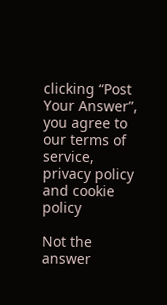clicking “Post Your Answer”, you agree to our terms of service, privacy policy and cookie policy

Not the answer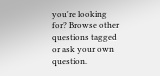you're looking for? Browse other questions tagged or ask your own question.